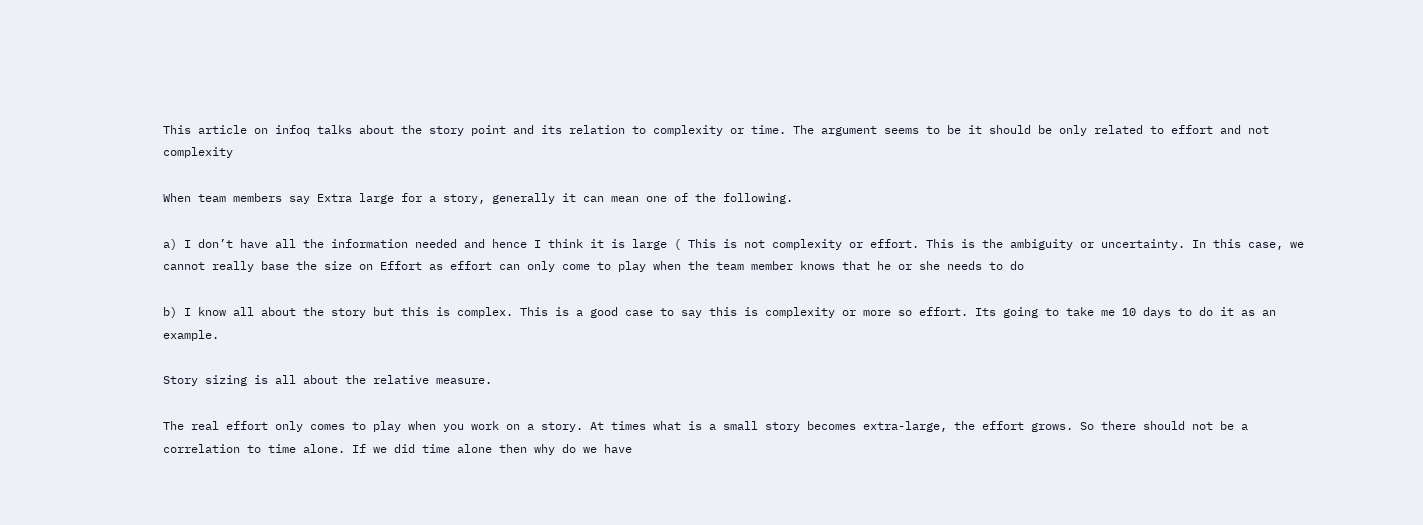This article on infoq talks about the story point and its relation to complexity or time. The argument seems to be it should be only related to effort and not complexity

When team members say Extra large for a story, generally it can mean one of the following.

a) I don’t have all the information needed and hence I think it is large ( This is not complexity or effort. This is the ambiguity or uncertainty. In this case, we cannot really base the size on Effort as effort can only come to play when the team member knows that he or she needs to do

b) I know all about the story but this is complex. This is a good case to say this is complexity or more so effort. Its going to take me 10 days to do it as an example.

Story sizing is all about the relative measure.

The real effort only comes to play when you work on a story. At times what is a small story becomes extra-large, the effort grows. So there should not be a correlation to time alone. If we did time alone then why do we have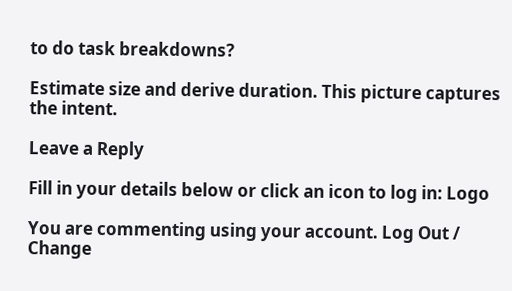to do task breakdowns?

Estimate size and derive duration. This picture captures the intent.

Leave a Reply

Fill in your details below or click an icon to log in: Logo

You are commenting using your account. Log Out /  Change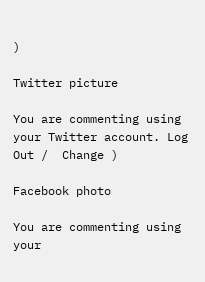)

Twitter picture

You are commenting using your Twitter account. Log Out /  Change )

Facebook photo

You are commenting using your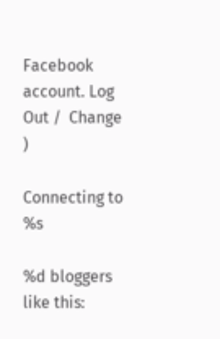Facebook account. Log Out /  Change )

Connecting to %s

%d bloggers like this: